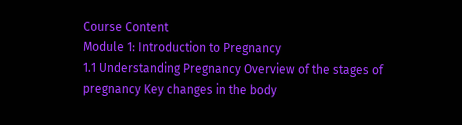Course Content
Module 1: Introduction to Pregnancy
1.1 Understanding Pregnancy Overview of the stages of pregnancy Key changes in the body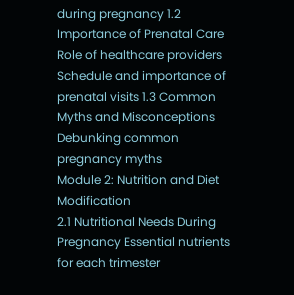during pregnancy 1.2 Importance of Prenatal Care Role of healthcare providers Schedule and importance of prenatal visits 1.3 Common Myths and Misconceptions Debunking common pregnancy myths
Module 2: Nutrition and Diet Modification
2.1 Nutritional Needs During Pregnancy Essential nutrients for each trimester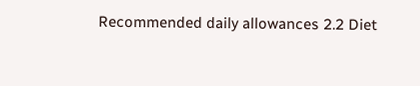Recommended daily allowances 2.2 Diet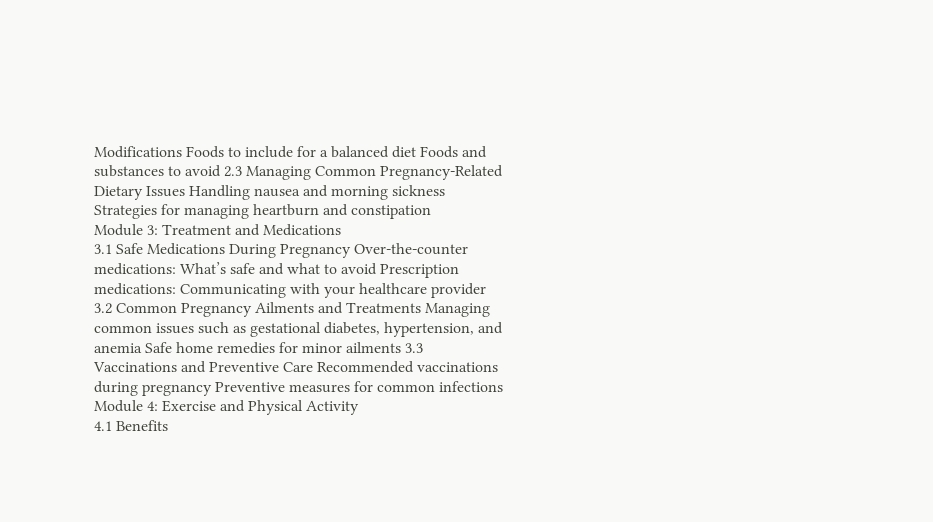Modifications Foods to include for a balanced diet Foods and substances to avoid 2.3 Managing Common Pregnancy-Related Dietary Issues Handling nausea and morning sickness Strategies for managing heartburn and constipation
Module 3: Treatment and Medications
3.1 Safe Medications During Pregnancy Over-the-counter medications: What’s safe and what to avoid Prescription medications: Communicating with your healthcare provider 3.2 Common Pregnancy Ailments and Treatments Managing common issues such as gestational diabetes, hypertension, and anemia Safe home remedies for minor ailments 3.3 Vaccinations and Preventive Care Recommended vaccinations during pregnancy Preventive measures for common infections
Module 4: Exercise and Physical Activity
4.1 Benefits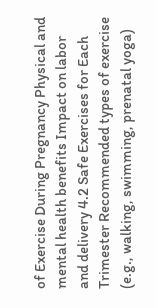of Exercise During Pregnancy Physical and mental health benefits Impact on labor and delivery 4.2 Safe Exercises for Each Trimester Recommended types of exercise (e.g., walking, swimming, prenatal yoga)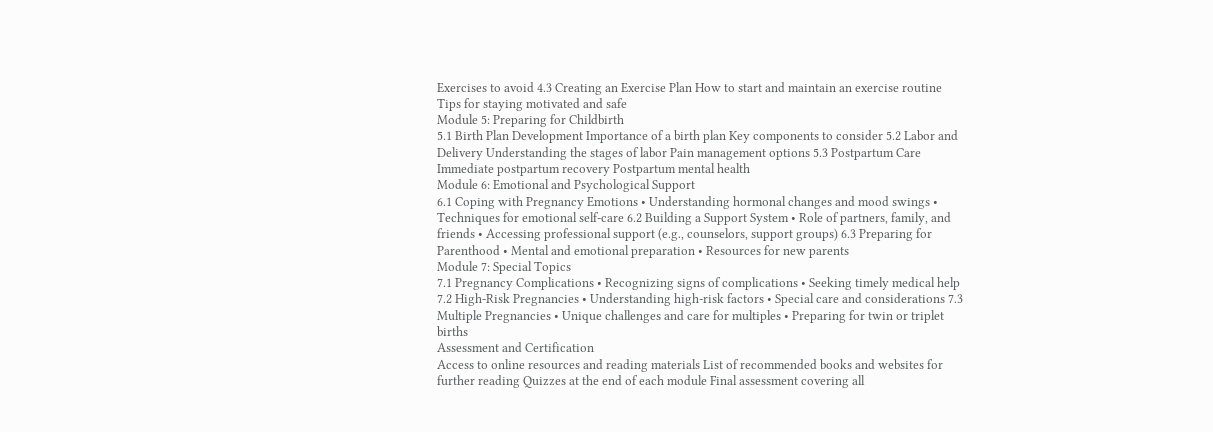Exercises to avoid 4.3 Creating an Exercise Plan How to start and maintain an exercise routine Tips for staying motivated and safe
Module 5: Preparing for Childbirth
5.1 Birth Plan Development Importance of a birth plan Key components to consider 5.2 Labor and Delivery Understanding the stages of labor Pain management options 5.3 Postpartum Care Immediate postpartum recovery Postpartum mental health
Module 6: Emotional and Psychological Support
6.1 Coping with Pregnancy Emotions • Understanding hormonal changes and mood swings • Techniques for emotional self-care 6.2 Building a Support System • Role of partners, family, and friends • Accessing professional support (e.g., counselors, support groups) 6.3 Preparing for Parenthood • Mental and emotional preparation • Resources for new parents
Module 7: Special Topics
7.1 Pregnancy Complications • Recognizing signs of complications • Seeking timely medical help 7.2 High-Risk Pregnancies • Understanding high-risk factors • Special care and considerations 7.3 Multiple Pregnancies • Unique challenges and care for multiples • Preparing for twin or triplet births
Assessment and Certification
Access to online resources and reading materials List of recommended books and websites for further reading Quizzes at the end of each module Final assessment covering all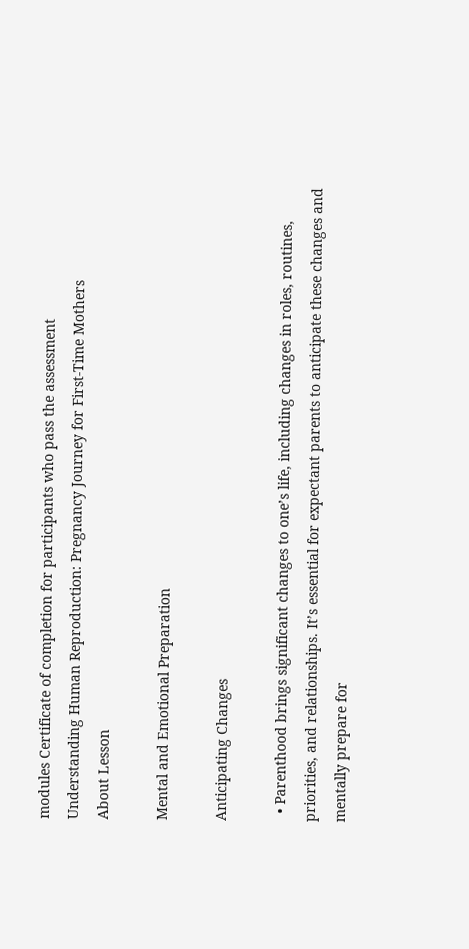modules Certificate of completion for participants who pass the assessment
Understanding Human Reproduction: Pregnancy Journey for First-Time Mothers
About Lesson

Mental and Emotional Preparation

Anticipating Changes

  • Parenthood brings significant changes to one’s life, including changes in roles, routines, priorities, and relationships. It’s essential for expectant parents to anticipate these changes and mentally prepare for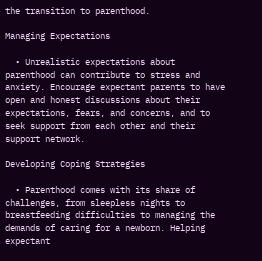the transition to parenthood.

Managing Expectations

  • Unrealistic expectations about parenthood can contribute to stress and anxiety. Encourage expectant parents to have open and honest discussions about their expectations, fears, and concerns, and to seek support from each other and their support network.

Developing Coping Strategies

  • Parenthood comes with its share of challenges, from sleepless nights to breastfeeding difficulties to managing the demands of caring for a newborn. Helping expectant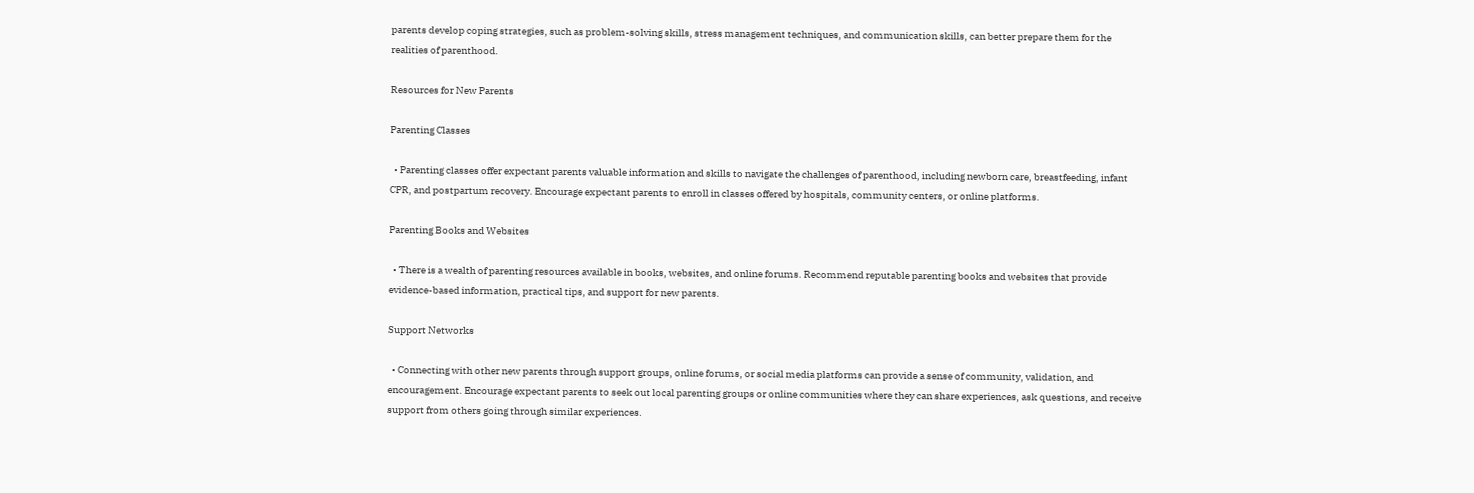parents develop coping strategies, such as problem-solving skills, stress management techniques, and communication skills, can better prepare them for the realities of parenthood.

Resources for New Parents

Parenting Classes

  • Parenting classes offer expectant parents valuable information and skills to navigate the challenges of parenthood, including newborn care, breastfeeding, infant CPR, and postpartum recovery. Encourage expectant parents to enroll in classes offered by hospitals, community centers, or online platforms.

Parenting Books and Websites

  • There is a wealth of parenting resources available in books, websites, and online forums. Recommend reputable parenting books and websites that provide evidence-based information, practical tips, and support for new parents.

Support Networks

  • Connecting with other new parents through support groups, online forums, or social media platforms can provide a sense of community, validation, and encouragement. Encourage expectant parents to seek out local parenting groups or online communities where they can share experiences, ask questions, and receive support from others going through similar experiences.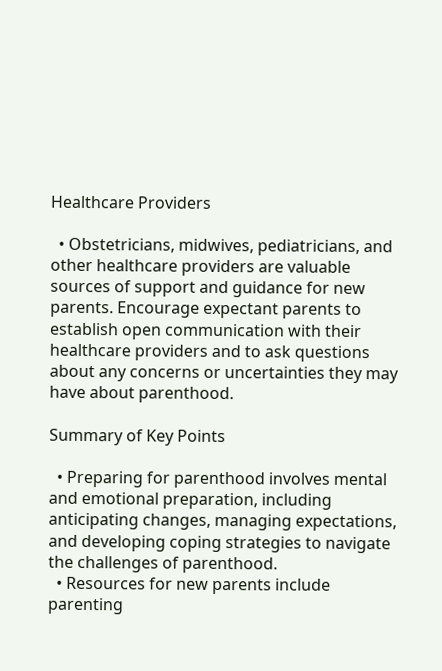Healthcare Providers

  • Obstetricians, midwives, pediatricians, and other healthcare providers are valuable sources of support and guidance for new parents. Encourage expectant parents to establish open communication with their healthcare providers and to ask questions about any concerns or uncertainties they may have about parenthood.

Summary of Key Points

  • Preparing for parenthood involves mental and emotional preparation, including anticipating changes, managing expectations, and developing coping strategies to navigate the challenges of parenthood.
  • Resources for new parents include parenting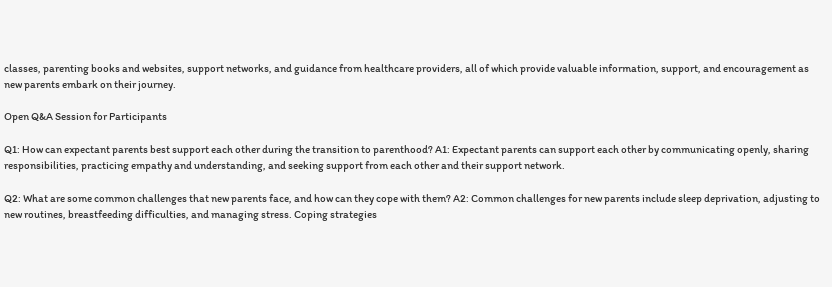classes, parenting books and websites, support networks, and guidance from healthcare providers, all of which provide valuable information, support, and encouragement as new parents embark on their journey.

Open Q&A Session for Participants

Q1: How can expectant parents best support each other during the transition to parenthood? A1: Expectant parents can support each other by communicating openly, sharing responsibilities, practicing empathy and understanding, and seeking support from each other and their support network.

Q2: What are some common challenges that new parents face, and how can they cope with them? A2: Common challenges for new parents include sleep deprivation, adjusting to new routines, breastfeeding difficulties, and managing stress. Coping strategies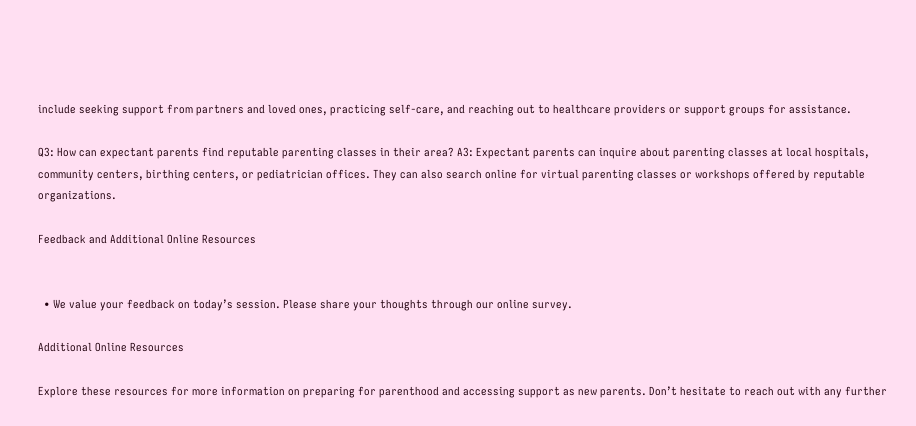include seeking support from partners and loved ones, practicing self-care, and reaching out to healthcare providers or support groups for assistance.

Q3: How can expectant parents find reputable parenting classes in their area? A3: Expectant parents can inquire about parenting classes at local hospitals, community centers, birthing centers, or pediatrician offices. They can also search online for virtual parenting classes or workshops offered by reputable organizations.

Feedback and Additional Online Resources


  • We value your feedback on today’s session. Please share your thoughts through our online survey.

Additional Online Resources

Explore these resources for more information on preparing for parenthood and accessing support as new parents. Don’t hesitate to reach out with any further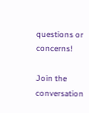questions or concerns!

Join the conversation